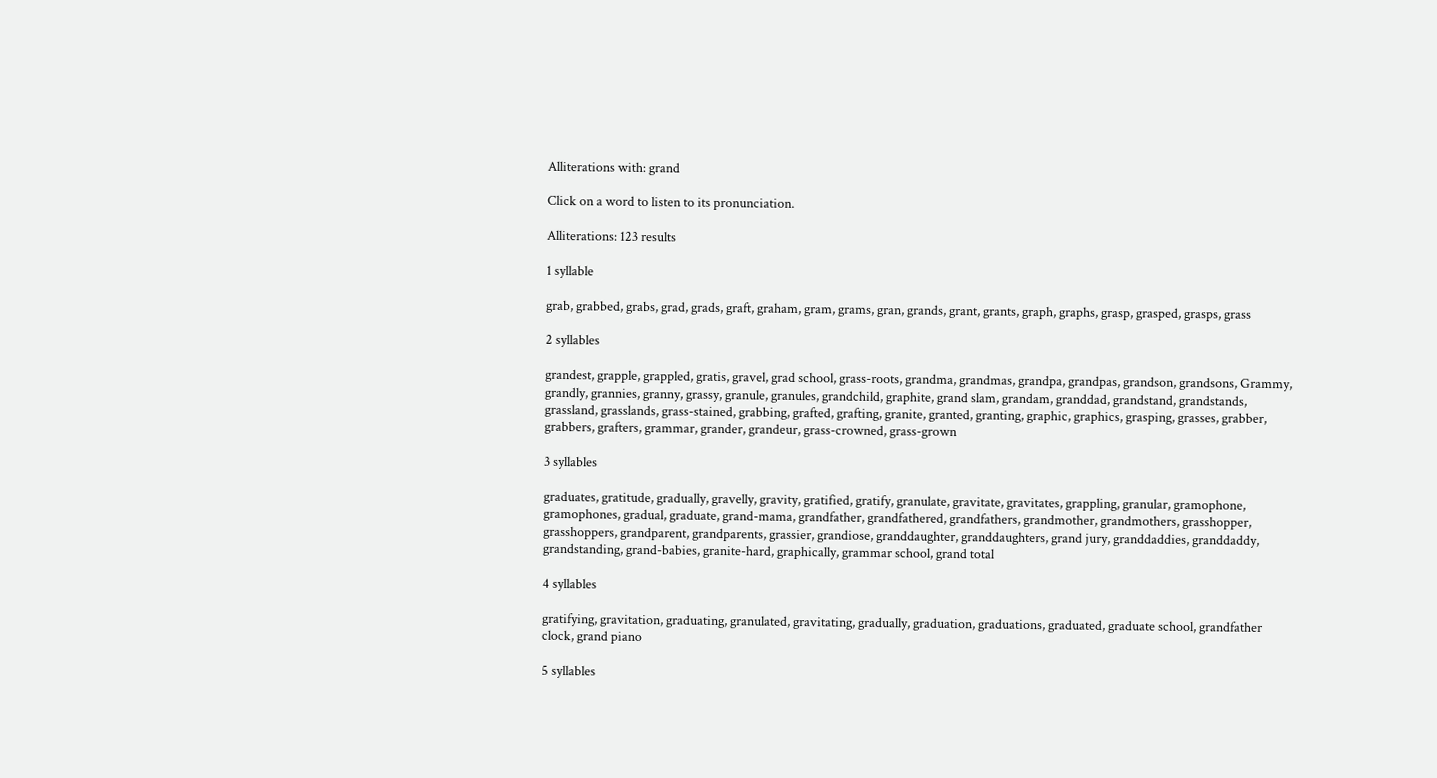Alliterations with: grand

Click on a word to listen to its pronunciation.

Alliterations: 123 results

1 syllable

grab, grabbed, grabs, grad, grads, graft, graham, gram, grams, gran, grands, grant, grants, graph, graphs, grasp, grasped, grasps, grass

2 syllables

grandest, grapple, grappled, gratis, gravel, grad school, grass-roots, grandma, grandmas, grandpa, grandpas, grandson, grandsons, Grammy, grandly, grannies, granny, grassy, granule, granules, grandchild, graphite, grand slam, grandam, granddad, grandstand, grandstands, grassland, grasslands, grass-stained, grabbing, grafted, grafting, granite, granted, granting, graphic, graphics, grasping, grasses, grabber, grabbers, grafters, grammar, grander, grandeur, grass-crowned, grass-grown

3 syllables

graduates, gratitude, gradually, gravelly, gravity, gratified, gratify, granulate, gravitate, gravitates, grappling, granular, gramophone, gramophones, gradual, graduate, grand-mama, grandfather, grandfathered, grandfathers, grandmother, grandmothers, grasshopper, grasshoppers, grandparent, grandparents, grassier, grandiose, granddaughter, granddaughters, grand jury, granddaddies, granddaddy, grandstanding, grand-babies, granite-hard, graphically, grammar school, grand total

4 syllables

gratifying, gravitation, graduating, granulated, gravitating, gradually, graduation, graduations, graduated, graduate school, grandfather clock, grand piano

5 syllables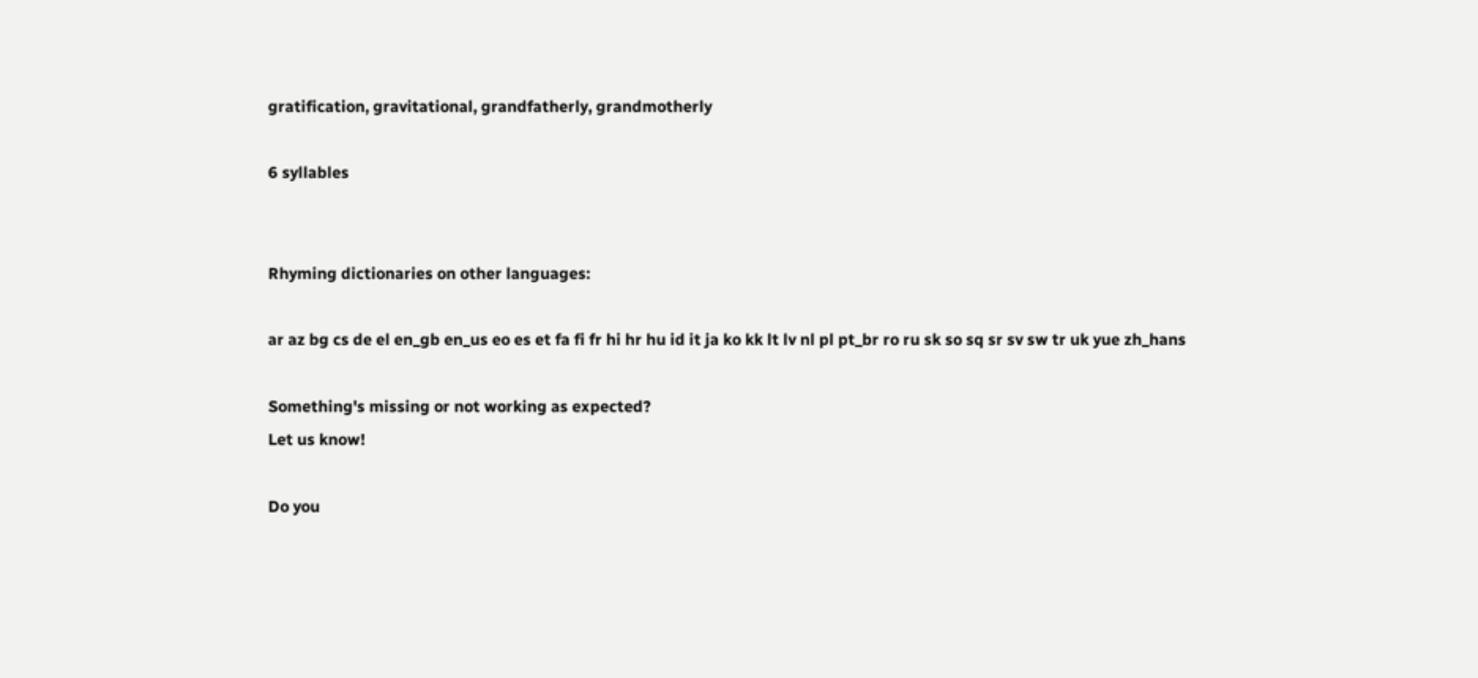gratification, gravitational, grandfatherly, grandmotherly

6 syllables


Rhyming dictionaries on other languages:

ar az bg cs de el en_gb en_us eo es et fa fi fr hi hr hu id it ja ko kk lt lv nl pl pt_br ro ru sk so sq sr sv sw tr uk yue zh_hans

Something's missing or not working as expected?
Let us know!

Do you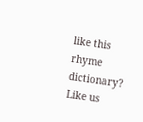like this rhyme dictionary? Like us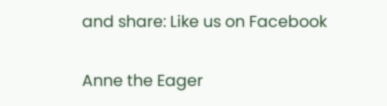and share: Like us on Facebook

Anne the Eager